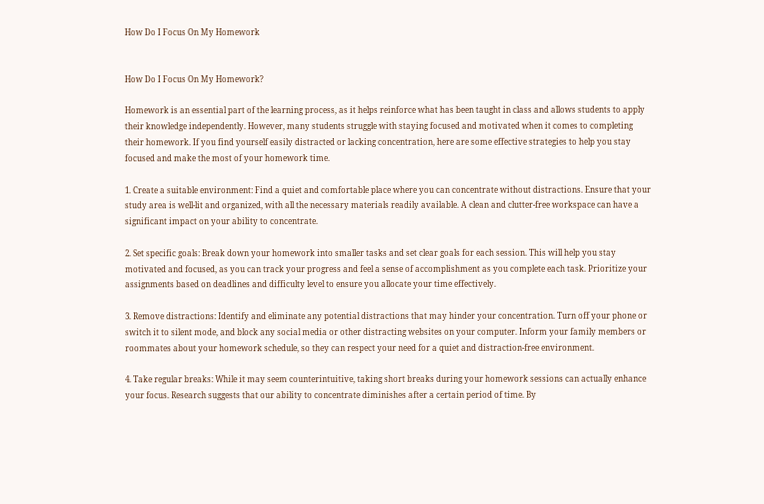How Do I Focus On My Homework


How Do I Focus On My Homework?

Homework is an essential part of the learning process, as it helps reinforce what has been taught in class and allows students to apply their knowledge independently. However, many students struggle with staying focused and motivated when it comes to completing their homework. If you find yourself easily distracted or lacking concentration, here are some effective strategies to help you stay focused and make the most of your homework time.

1. Create a suitable environment: Find a quiet and comfortable place where you can concentrate without distractions. Ensure that your study area is well-lit and organized, with all the necessary materials readily available. A clean and clutter-free workspace can have a significant impact on your ability to concentrate.

2. Set specific goals: Break down your homework into smaller tasks and set clear goals for each session. This will help you stay motivated and focused, as you can track your progress and feel a sense of accomplishment as you complete each task. Prioritize your assignments based on deadlines and difficulty level to ensure you allocate your time effectively.

3. Remove distractions: Identify and eliminate any potential distractions that may hinder your concentration. Turn off your phone or switch it to silent mode, and block any social media or other distracting websites on your computer. Inform your family members or roommates about your homework schedule, so they can respect your need for a quiet and distraction-free environment.

4. Take regular breaks: While it may seem counterintuitive, taking short breaks during your homework sessions can actually enhance your focus. Research suggests that our ability to concentrate diminishes after a certain period of time. By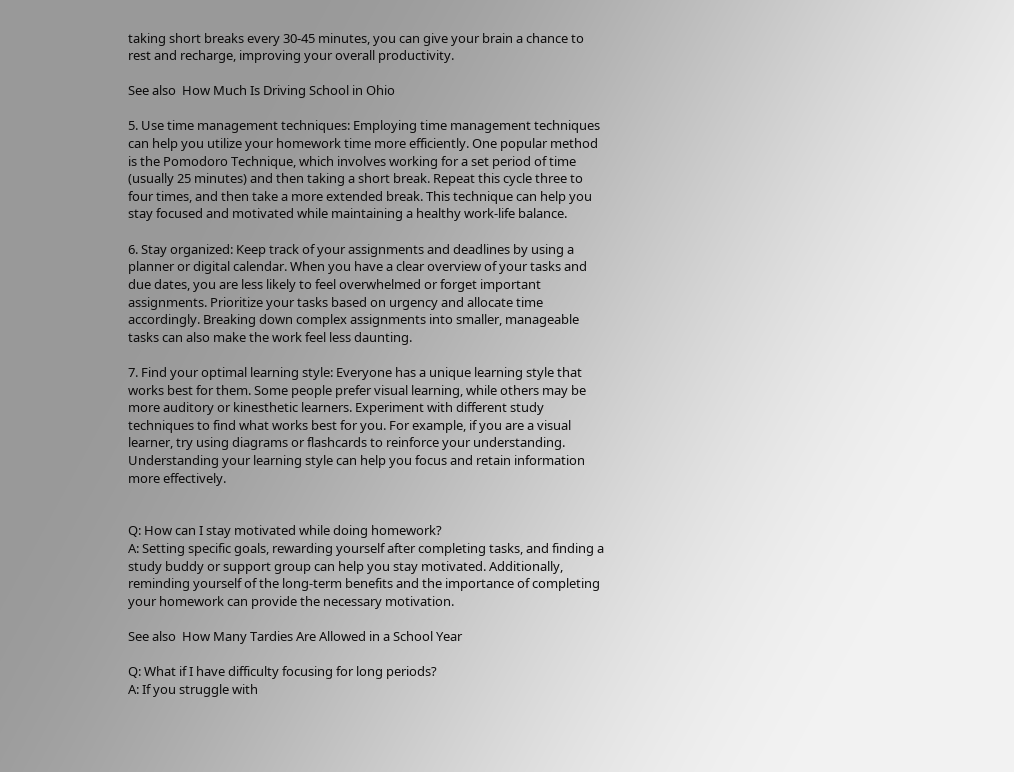taking short breaks every 30-45 minutes, you can give your brain a chance to rest and recharge, improving your overall productivity.

See also  How Much Is Driving School in Ohio

5. Use time management techniques: Employing time management techniques can help you utilize your homework time more efficiently. One popular method is the Pomodoro Technique, which involves working for a set period of time (usually 25 minutes) and then taking a short break. Repeat this cycle three to four times, and then take a more extended break. This technique can help you stay focused and motivated while maintaining a healthy work-life balance.

6. Stay organized: Keep track of your assignments and deadlines by using a planner or digital calendar. When you have a clear overview of your tasks and due dates, you are less likely to feel overwhelmed or forget important assignments. Prioritize your tasks based on urgency and allocate time accordingly. Breaking down complex assignments into smaller, manageable tasks can also make the work feel less daunting.

7. Find your optimal learning style: Everyone has a unique learning style that works best for them. Some people prefer visual learning, while others may be more auditory or kinesthetic learners. Experiment with different study techniques to find what works best for you. For example, if you are a visual learner, try using diagrams or flashcards to reinforce your understanding. Understanding your learning style can help you focus and retain information more effectively.


Q: How can I stay motivated while doing homework?
A: Setting specific goals, rewarding yourself after completing tasks, and finding a study buddy or support group can help you stay motivated. Additionally, reminding yourself of the long-term benefits and the importance of completing your homework can provide the necessary motivation.

See also  How Many Tardies Are Allowed in a School Year

Q: What if I have difficulty focusing for long periods?
A: If you struggle with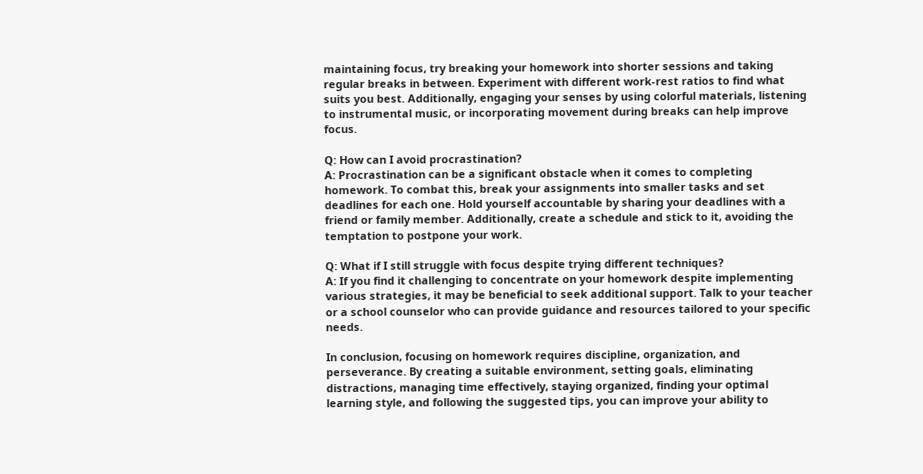maintaining focus, try breaking your homework into shorter sessions and taking regular breaks in between. Experiment with different work-rest ratios to find what suits you best. Additionally, engaging your senses by using colorful materials, listening to instrumental music, or incorporating movement during breaks can help improve focus.

Q: How can I avoid procrastination?
A: Procrastination can be a significant obstacle when it comes to completing homework. To combat this, break your assignments into smaller tasks and set deadlines for each one. Hold yourself accountable by sharing your deadlines with a friend or family member. Additionally, create a schedule and stick to it, avoiding the temptation to postpone your work.

Q: What if I still struggle with focus despite trying different techniques?
A: If you find it challenging to concentrate on your homework despite implementing various strategies, it may be beneficial to seek additional support. Talk to your teacher or a school counselor who can provide guidance and resources tailored to your specific needs.

In conclusion, focusing on homework requires discipline, organization, and perseverance. By creating a suitable environment, setting goals, eliminating distractions, managing time effectively, staying organized, finding your optimal learning style, and following the suggested tips, you can improve your ability to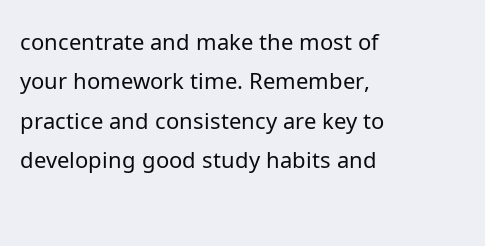concentrate and make the most of your homework time. Remember, practice and consistency are key to developing good study habits and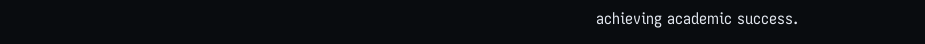achieving academic success.